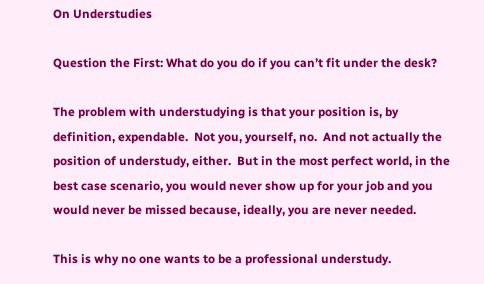On Understudies

Question the First: What do you do if you can’t fit under the desk?

The problem with understudying is that your position is, by definition, expendable.  Not you, yourself, no.  And not actually the position of understudy, either.  But in the most perfect world, in the best case scenario, you would never show up for your job and you would never be missed because, ideally, you are never needed.

This is why no one wants to be a professional understudy.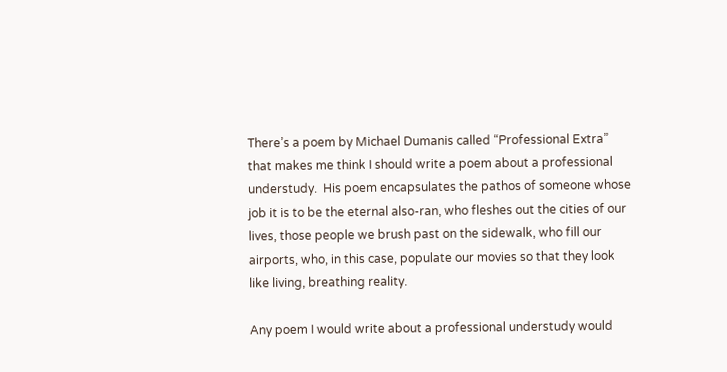There’s a poem by Michael Dumanis called “Professional Extra” that makes me think I should write a poem about a professional understudy.  His poem encapsulates the pathos of someone whose job it is to be the eternal also-ran, who fleshes out the cities of our lives, those people we brush past on the sidewalk, who fill our airports, who, in this case, populate our movies so that they look like living, breathing reality.

Any poem I would write about a professional understudy would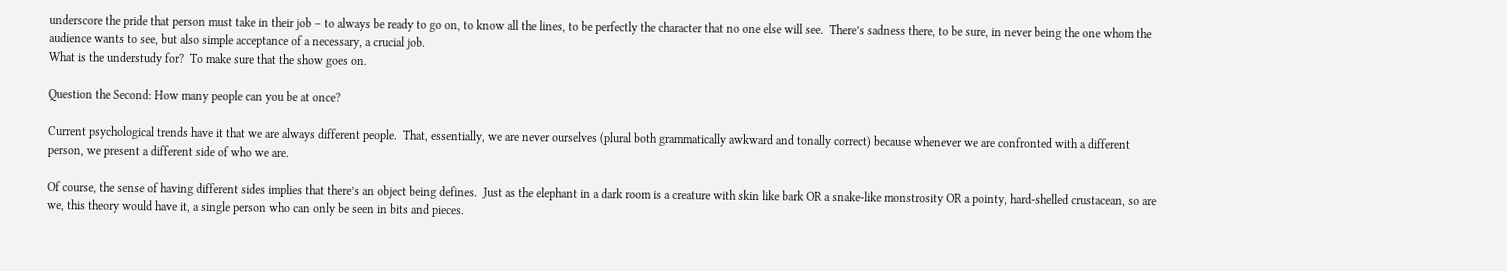underscore the pride that person must take in their job – to always be ready to go on, to know all the lines, to be perfectly the character that no one else will see.  There’s sadness there, to be sure, in never being the one whom the audience wants to see, but also simple acceptance of a necessary, a crucial job.
What is the understudy for?  To make sure that the show goes on.

Question the Second: How many people can you be at once?

Current psychological trends have it that we are always different people.  That, essentially, we are never ourselves (plural both grammatically awkward and tonally correct) because whenever we are confronted with a different person, we present a different side of who we are.

Of course, the sense of having different sides implies that there’s an object being defines.  Just as the elephant in a dark room is a creature with skin like bark OR a snake-like monstrosity OR a pointy, hard-shelled crustacean, so are we, this theory would have it, a single person who can only be seen in bits and pieces.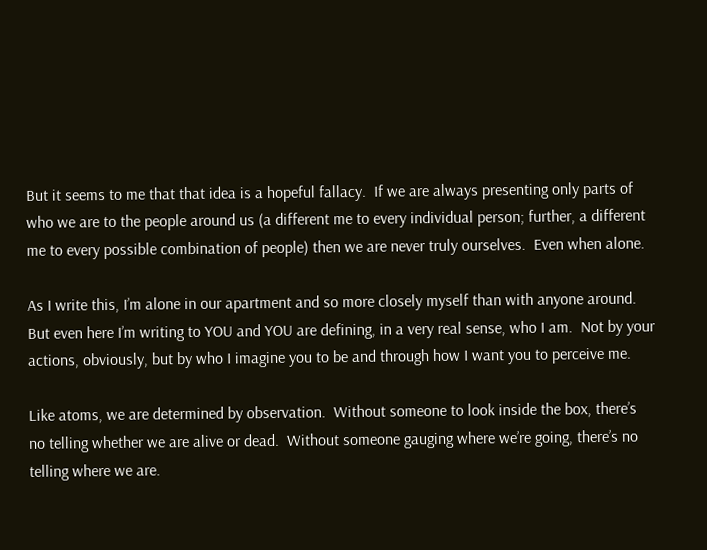But it seems to me that that idea is a hopeful fallacy.  If we are always presenting only parts of who we are to the people around us (a different me to every individual person; further, a different me to every possible combination of people) then we are never truly ourselves.  Even when alone.

As I write this, I’m alone in our apartment and so more closely myself than with anyone around.  But even here I’m writing to YOU and YOU are defining, in a very real sense, who I am.  Not by your actions, obviously, but by who I imagine you to be and through how I want you to perceive me.

Like atoms, we are determined by observation.  Without someone to look inside the box, there’s no telling whether we are alive or dead.  Without someone gauging where we’re going, there’s no telling where we are.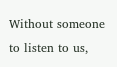Without someone to listen to us,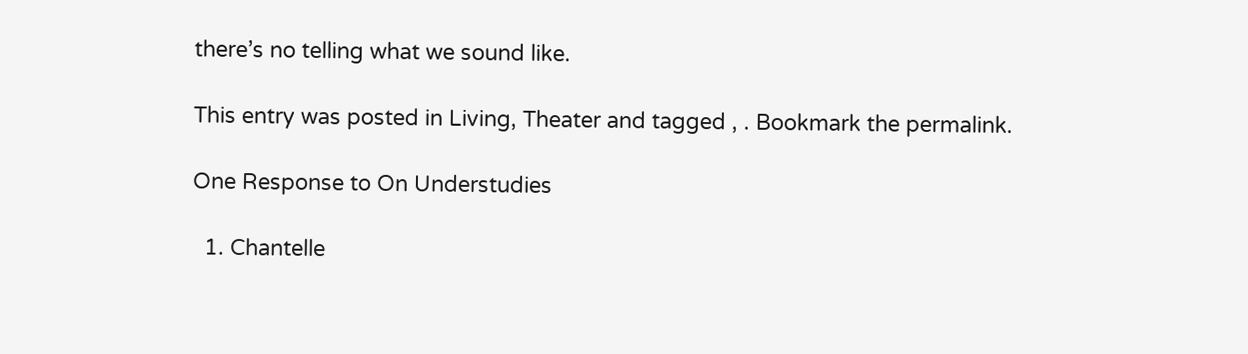there’s no telling what we sound like.

This entry was posted in Living, Theater and tagged , . Bookmark the permalink.

One Response to On Understudies

  1. Chantelle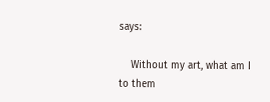says:

    Without my art, what am I to them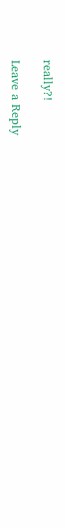really?!

Leave a Reply